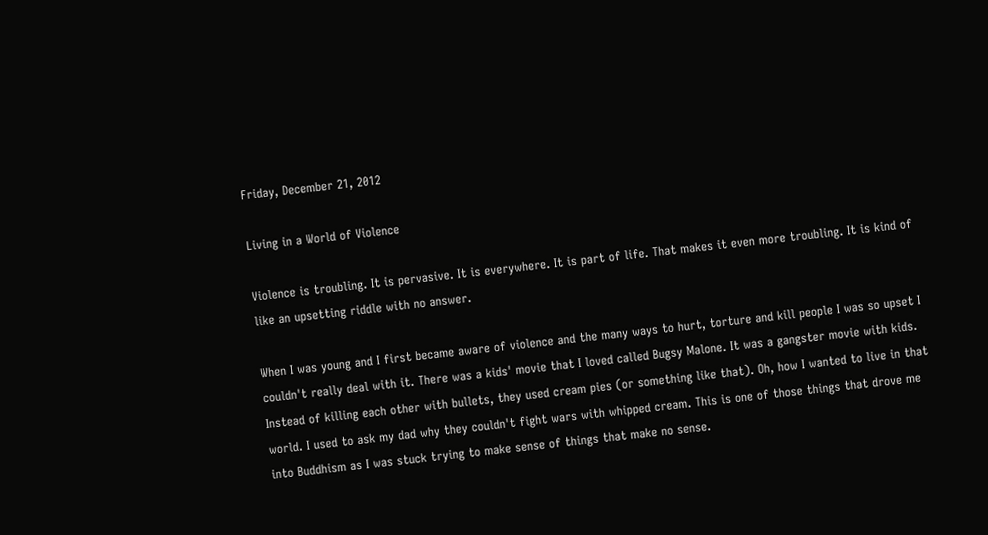Friday, December 21, 2012

Living in a World of Violence

Violence is troubling. It is pervasive. It is everywhere. It is part of life. That makes it even more troubling. It is kind of like an upsetting riddle with no answer.

When I was young and I first became aware of violence and the many ways to hurt, torture and kill people I was so upset I couldn't really deal with it. There was a kids' movie that I loved called Bugsy Malone. It was a gangster movie with kids. Instead of killing each other with bullets, they used cream pies (or something like that). Oh, how I wanted to live in that world. I used to ask my dad why they couldn't fight wars with whipped cream. This is one of those things that drove me into Buddhism as I was stuck trying to make sense of things that make no sense.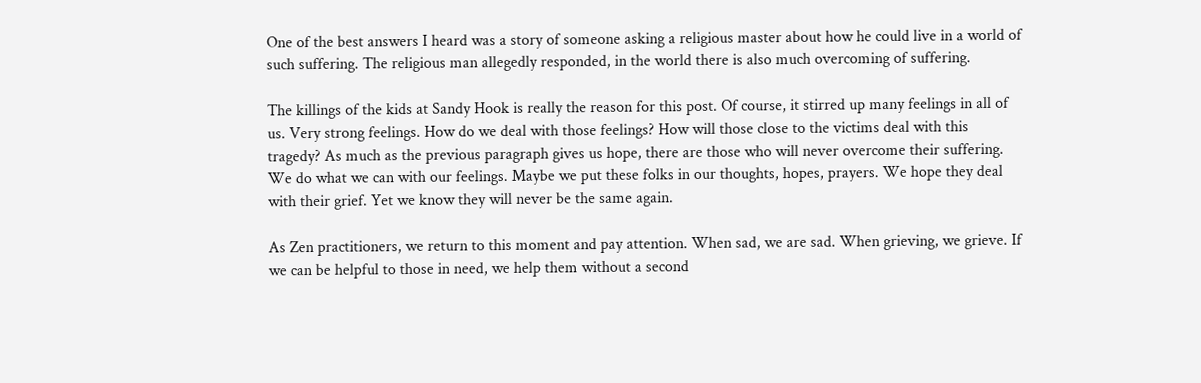One of the best answers I heard was a story of someone asking a religious master about how he could live in a world of such suffering. The religious man allegedly responded, in the world there is also much overcoming of suffering.

The killings of the kids at Sandy Hook is really the reason for this post. Of course, it stirred up many feelings in all of us. Very strong feelings. How do we deal with those feelings? How will those close to the victims deal with this tragedy? As much as the previous paragraph gives us hope, there are those who will never overcome their suffering. We do what we can with our feelings. Maybe we put these folks in our thoughts, hopes, prayers. We hope they deal with their grief. Yet we know they will never be the same again.

As Zen practitioners, we return to this moment and pay attention. When sad, we are sad. When grieving, we grieve. If we can be helpful to those in need, we help them without a second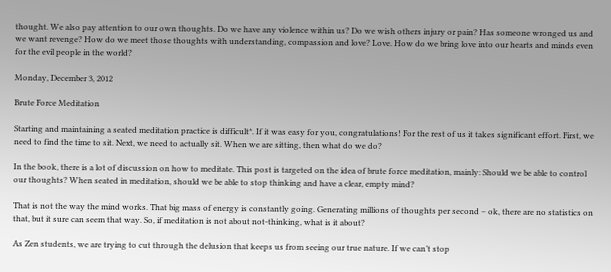thought. We also pay attention to our own thoughts. Do we have any violence within us? Do we wish others injury or pain? Has someone wronged us and we want revenge? How do we meet those thoughts with understanding, compassion and love? Love. How do we bring love into our hearts and minds even for the evil people in the world?

Monday, December 3, 2012

Brute Force Meditation

Starting and maintaining a seated meditation practice is difficult*. If it was easy for you, congratulations! For the rest of us it takes significant effort. First, we need to find the time to sit. Next, we need to actually sit. When we are sitting, then what do we do?

In the book, there is a lot of discussion on how to meditate. This post is targeted on the idea of brute force meditation, mainly: Should we be able to control our thoughts? When seated in meditation, should we be able to stop thinking and have a clear, empty mind?

That is not the way the mind works. That big mass of energy is constantly going. Generating millions of thoughts per second – ok, there are no statistics on that, but it sure can seem that way. So, if meditation is not about not-thinking, what is it about?

As Zen students, we are trying to cut through the delusion that keeps us from seeing our true nature. If we can’t stop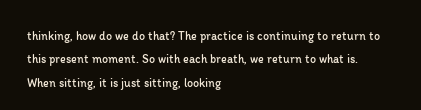thinking, how do we do that? The practice is continuing to return to this present moment. So with each breath, we return to what is. When sitting, it is just sitting, looking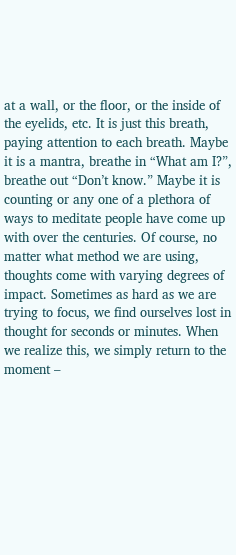at a wall, or the floor, or the inside of the eyelids, etc. It is just this breath, paying attention to each breath. Maybe it is a mantra, breathe in “What am I?”, breathe out “Don’t know.” Maybe it is counting or any one of a plethora of ways to meditate people have come up with over the centuries. Of course, no matter what method we are using, thoughts come with varying degrees of impact. Sometimes as hard as we are trying to focus, we find ourselves lost in thought for seconds or minutes. When we realize this, we simply return to the moment –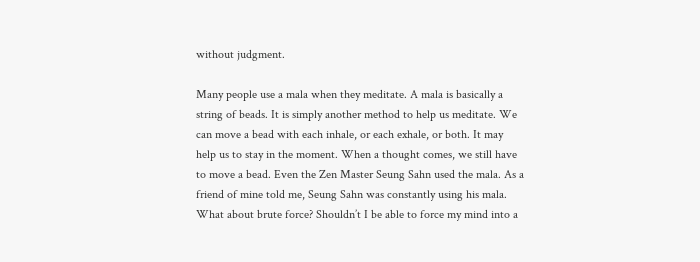without judgment.

Many people use a mala when they meditate. A mala is basically a string of beads. It is simply another method to help us meditate. We can move a bead with each inhale, or each exhale, or both. It may help us to stay in the moment. When a thought comes, we still have to move a bead. Even the Zen Master Seung Sahn used the mala. As a friend of mine told me, Seung Sahn was constantly using his mala. What about brute force? Shouldn’t I be able to force my mind into a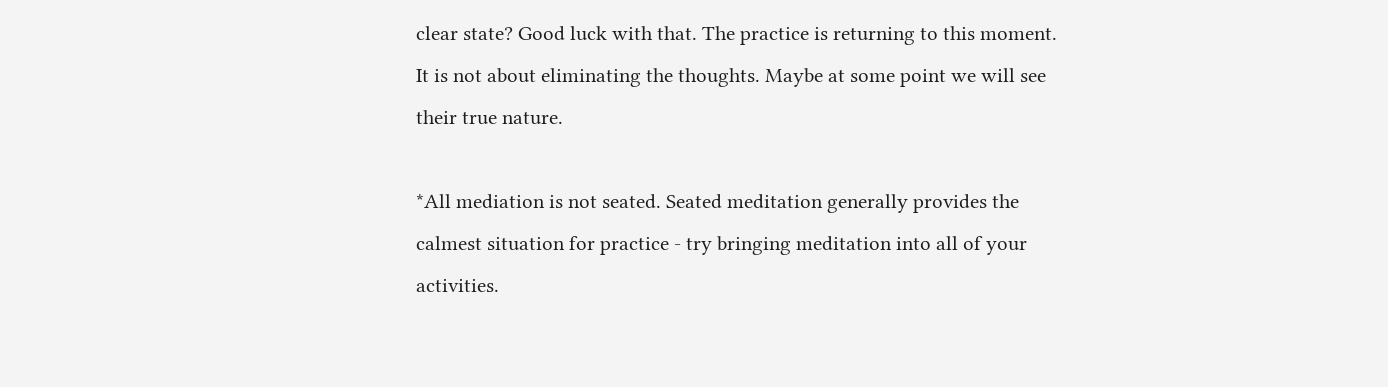clear state? Good luck with that. The practice is returning to this moment. It is not about eliminating the thoughts. Maybe at some point we will see their true nature.

*All mediation is not seated. Seated meditation generally provides the calmest situation for practice - try bringing meditation into all of your activities.